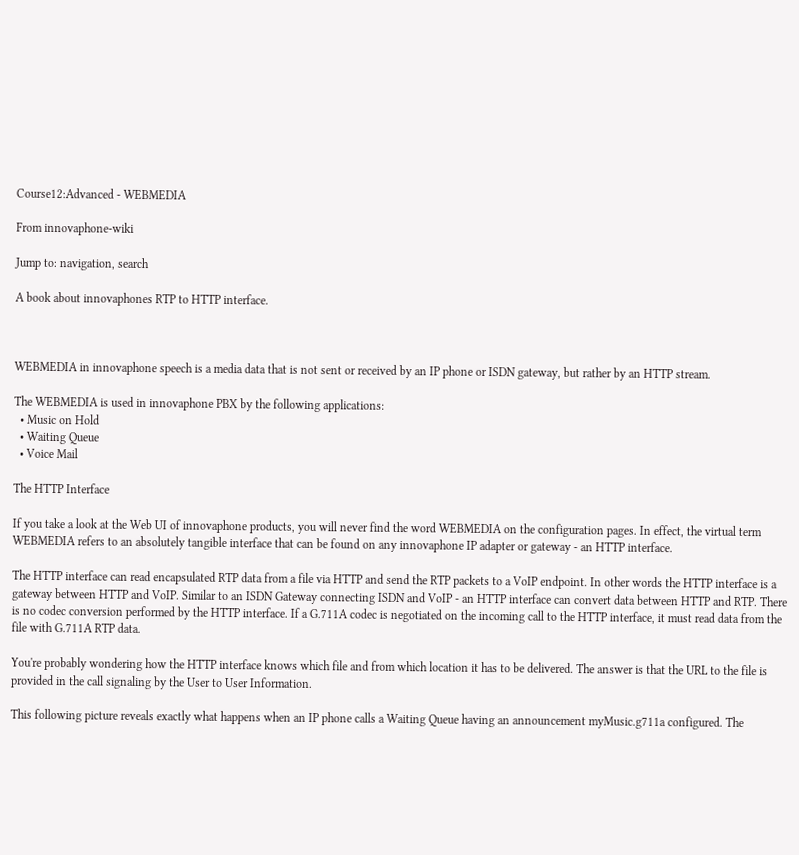Course12:Advanced - WEBMEDIA

From innovaphone-wiki

Jump to: navigation, search

A book about innovaphones RTP to HTTP interface.



WEBMEDIA in innovaphone speech is a media data that is not sent or received by an IP phone or ISDN gateway, but rather by an HTTP stream.

The WEBMEDIA is used in innovaphone PBX by the following applications:
  • Music on Hold
  • Waiting Queue
  • Voice Mail

The HTTP Interface

If you take a look at the Web UI of innovaphone products, you will never find the word WEBMEDIA on the configuration pages. In effect, the virtual term WEBMEDIA refers to an absolutely tangible interface that can be found on any innovaphone IP adapter or gateway - an HTTP interface.

The HTTP interface can read encapsulated RTP data from a file via HTTP and send the RTP packets to a VoIP endpoint. In other words the HTTP interface is a gateway between HTTP and VoIP. Similar to an ISDN Gateway connecting ISDN and VoIP - an HTTP interface can convert data between HTTP and RTP. There is no codec conversion performed by the HTTP interface. If a G.711A codec is negotiated on the incoming call to the HTTP interface, it must read data from the file with G.711A RTP data.

You're probably wondering how the HTTP interface knows which file and from which location it has to be delivered. The answer is that the URL to the file is provided in the call signaling by the User to User Information.

This following picture reveals exactly what happens when an IP phone calls a Waiting Queue having an announcement myMusic.g711a configured. The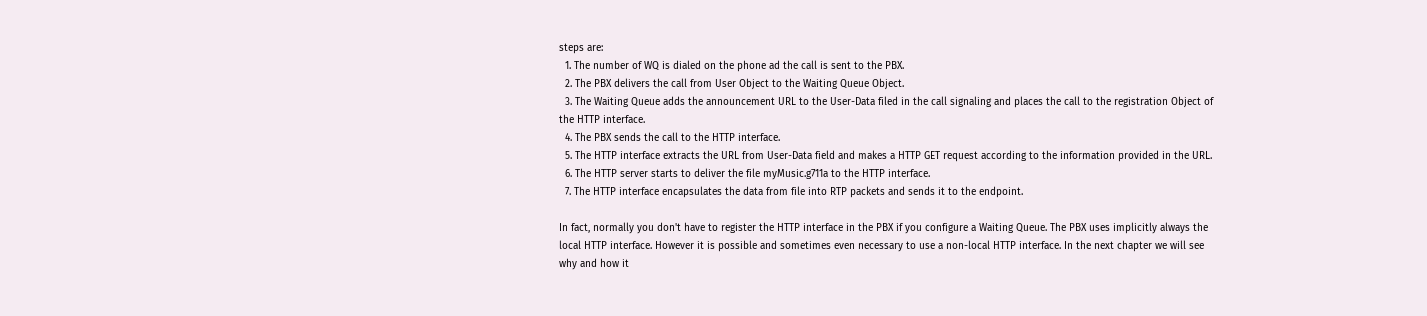steps are:
  1. The number of WQ is dialed on the phone ad the call is sent to the PBX.
  2. The PBX delivers the call from User Object to the Waiting Queue Object.
  3. The Waiting Queue adds the announcement URL to the User-Data filed in the call signaling and places the call to the registration Object of the HTTP interface.
  4. The PBX sends the call to the HTTP interface.
  5. The HTTP interface extracts the URL from User-Data field and makes a HTTP GET request according to the information provided in the URL.
  6. The HTTP server starts to deliver the file myMusic.g711a to the HTTP interface.
  7. The HTTP interface encapsulates the data from file into RTP packets and sends it to the endpoint.

In fact, normally you don't have to register the HTTP interface in the PBX if you configure a Waiting Queue. The PBX uses implicitly always the local HTTP interface. However it is possible and sometimes even necessary to use a non-local HTTP interface. In the next chapter we will see why and how it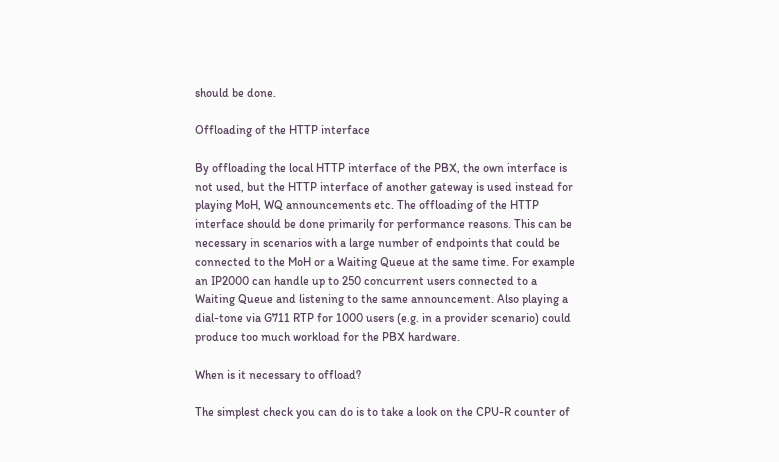should be done.

Offloading of the HTTP interface

By offloading the local HTTP interface of the PBX, the own interface is not used, but the HTTP interface of another gateway is used instead for playing MoH, WQ announcements etc. The offloading of the HTTP interface should be done primarily for performance reasons. This can be necessary in scenarios with a large number of endpoints that could be connected to the MoH or a Waiting Queue at the same time. For example an IP2000 can handle up to 250 concurrent users connected to a Waiting Queue and listening to the same announcement. Also playing a dial-tone via G711 RTP for 1000 users (e.g. in a provider scenario) could produce too much workload for the PBX hardware.

When is it necessary to offload?

The simplest check you can do is to take a look on the CPU-R counter of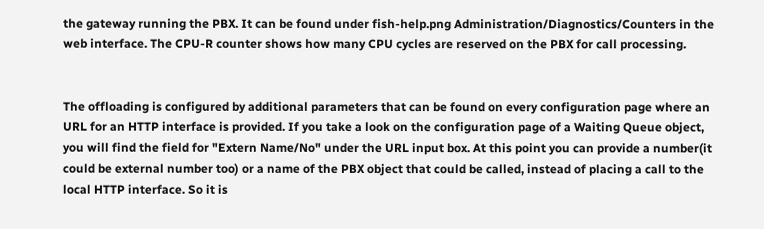the gateway running the PBX. It can be found under fish-help.png Administration/Diagnostics/Counters in the web interface. The CPU-R counter shows how many CPU cycles are reserved on the PBX for call processing.


The offloading is configured by additional parameters that can be found on every configuration page where an URL for an HTTP interface is provided. If you take a look on the configuration page of a Waiting Queue object, you will find the field for "Extern Name/No" under the URL input box. At this point you can provide a number(it could be external number too) or a name of the PBX object that could be called, instead of placing a call to the local HTTP interface. So it is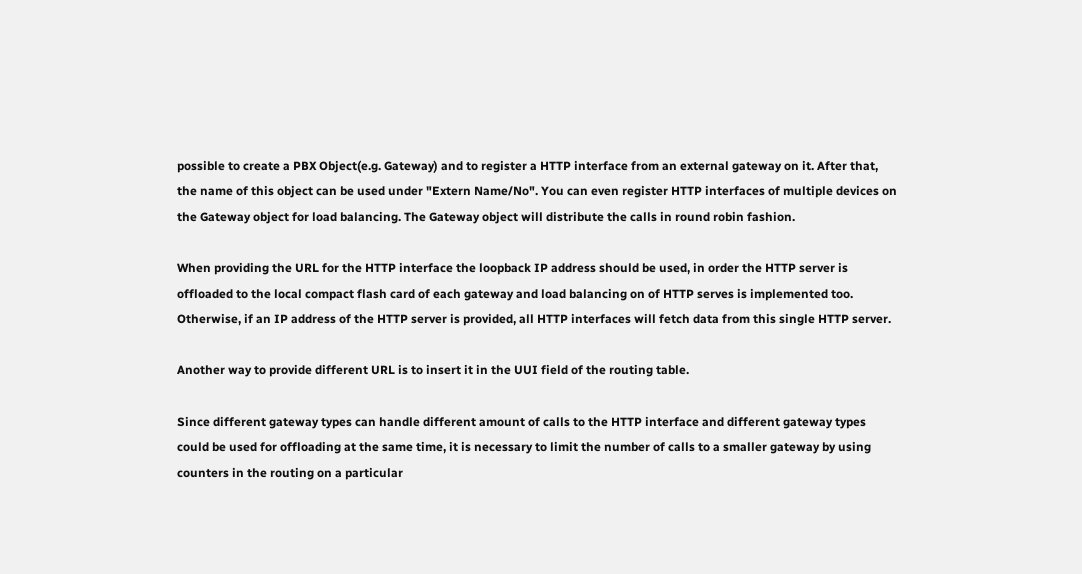possible to create a PBX Object(e.g. Gateway) and to register a HTTP interface from an external gateway on it. After that, the name of this object can be used under "Extern Name/No". You can even register HTTP interfaces of multiple devices on the Gateway object for load balancing. The Gateway object will distribute the calls in round robin fashion.

When providing the URL for the HTTP interface the loopback IP address should be used, in order the HTTP server is offloaded to the local compact flash card of each gateway and load balancing on of HTTP serves is implemented too. Otherwise, if an IP address of the HTTP server is provided, all HTTP interfaces will fetch data from this single HTTP server.

Another way to provide different URL is to insert it in the UUI field of the routing table.

Since different gateway types can handle different amount of calls to the HTTP interface and different gateway types could be used for offloading at the same time, it is necessary to limit the number of calls to a smaller gateway by using counters in the routing on a particular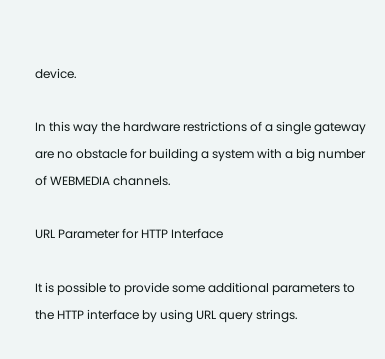device.

In this way the hardware restrictions of a single gateway are no obstacle for building a system with a big number of WEBMEDIA channels.

URL Parameter for HTTP Interface

It is possible to provide some additional parameters to the HTTP interface by using URL query strings.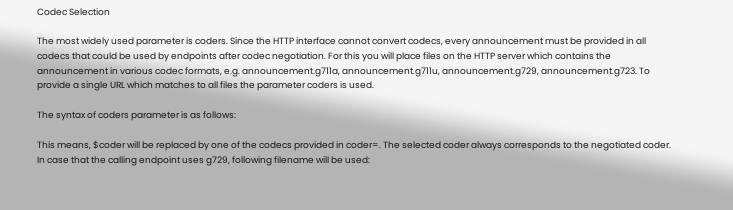Codec Selection

The most widely used parameter is coders. Since the HTTP interface cannot convert codecs, every announcement must be provided in all codecs that could be used by endpoints after codec negotiation. For this you will place files on the HTTP server which contains the announcement in various codec formats, e.g. announcement.g711a, announcement.g711u, announcement.g729, announcement.g723. To provide a single URL which matches to all files the parameter coders is used.

The syntax of coders parameter is as follows:

This means, $coder will be replaced by one of the codecs provided in coder=. The selected coder always corresponds to the negotiated coder. In case that the calling endpoint uses g729, following filename will be used: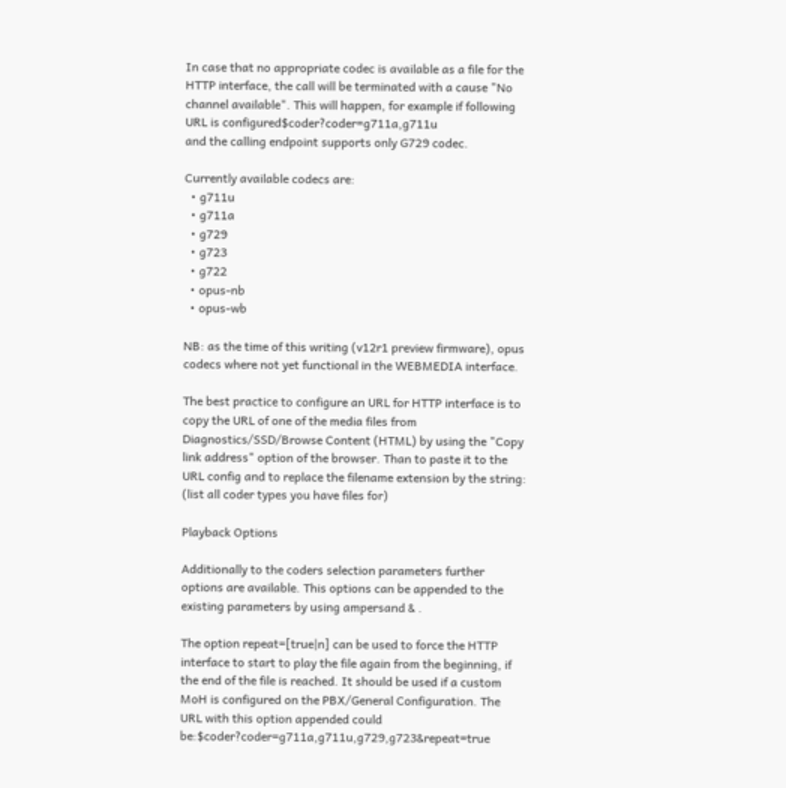In case that no appropriate codec is available as a file for the HTTP interface, the call will be terminated with a cause "No channel available". This will happen, for example if following URL is configured$coder?coder=g711a,g711u
and the calling endpoint supports only G729 codec.

Currently available codecs are:
  • g711u
  • g711a
  • g729
  • g723
  • g722
  • opus-nb
  • opus-wb

NB: as the time of this writing (v12r1 preview firmware), opus codecs where not yet functional in the WEBMEDIA interface.

The best practice to configure an URL for HTTP interface is to copy the URL of one of the media files from Diagnostics/SSD/Browse Content (HTML) by using the "Copy link address" option of the browser. Than to paste it to the URL config and to replace the filename extension by the string:
(list all coder types you have files for)

Playback Options

Additionally to the coders selection parameters further options are available. This options can be appended to the existing parameters by using ampersand & .

The option repeat=[true|n] can be used to force the HTTP interface to start to play the file again from the beginning, if the end of the file is reached. It should be used if a custom MoH is configured on the PBX/General Configuration. The URL with this option appended could be:$coder?coder=g711a,g711u,g729,g723&repeat=true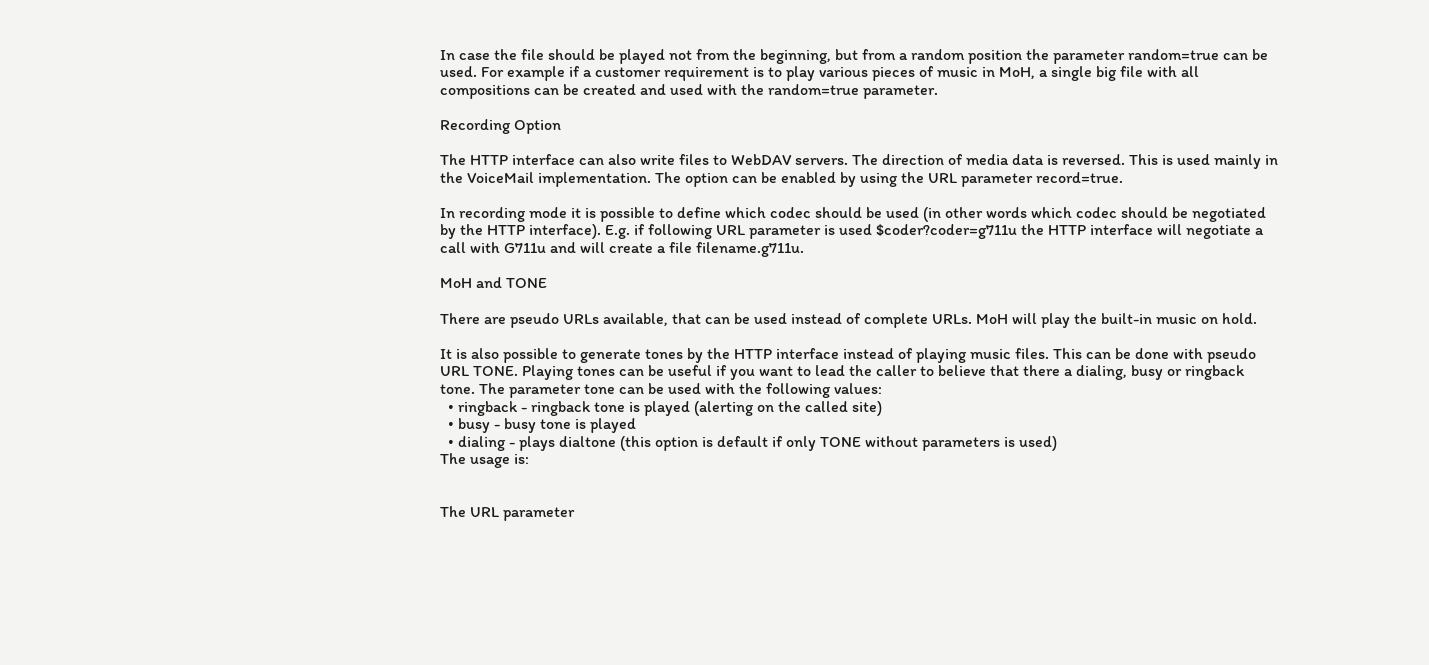In case the file should be played not from the beginning, but from a random position the parameter random=true can be used. For example if a customer requirement is to play various pieces of music in MoH, a single big file with all compositions can be created and used with the random=true parameter.

Recording Option

The HTTP interface can also write files to WebDAV servers. The direction of media data is reversed. This is used mainly in the VoiceMail implementation. The option can be enabled by using the URL parameter record=true.

In recording mode it is possible to define which codec should be used (in other words which codec should be negotiated by the HTTP interface). E.g. if following URL parameter is used $coder?coder=g711u the HTTP interface will negotiate a call with G711u and will create a file filename.g711u.

MoH and TONE

There are pseudo URLs available, that can be used instead of complete URLs. MoH will play the built-in music on hold.

It is also possible to generate tones by the HTTP interface instead of playing music files. This can be done with pseudo URL TONE. Playing tones can be useful if you want to lead the caller to believe that there a dialing, busy or ringback tone. The parameter tone can be used with the following values:
  • ringback - ringback tone is played (alerting on the called site)
  • busy - busy tone is played
  • dialing - plays dialtone (this option is default if only TONE without parameters is used)
The usage is:


The URL parameter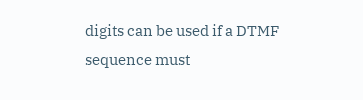digits can be used if a DTMF sequence must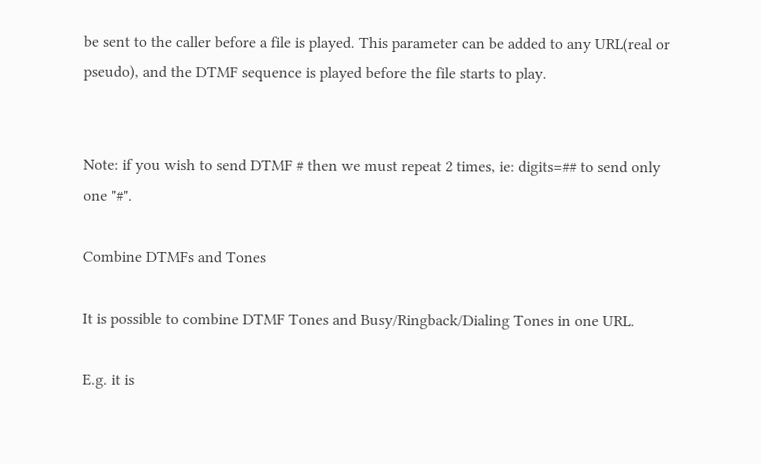be sent to the caller before a file is played. This parameter can be added to any URL(real or pseudo), and the DTMF sequence is played before the file starts to play.


Note: if you wish to send DTMF # then we must repeat 2 times, ie: digits=## to send only one "#".

Combine DTMFs and Tones

It is possible to combine DTMF Tones and Busy/Ringback/Dialing Tones in one URL.

E.g. it is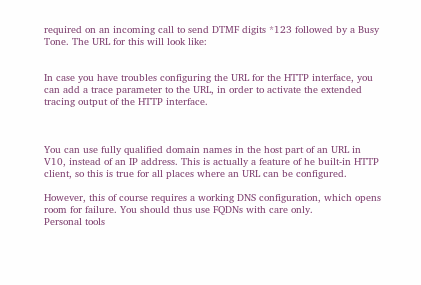required on an incoming call to send DTMF digits *123 followed by a Busy Tone. The URL for this will look like:


In case you have troubles configuring the URL for the HTTP interface, you can add a trace parameter to the URL, in order to activate the extended tracing output of the HTTP interface.



You can use fully qualified domain names in the host part of an URL in V10, instead of an IP address. This is actually a feature of he built-in HTTP client, so this is true for all places where an URL can be configured.

However, this of course requires a working DNS configuration, which opens room for failure. You should thus use FQDNs with care only.
Personal tools